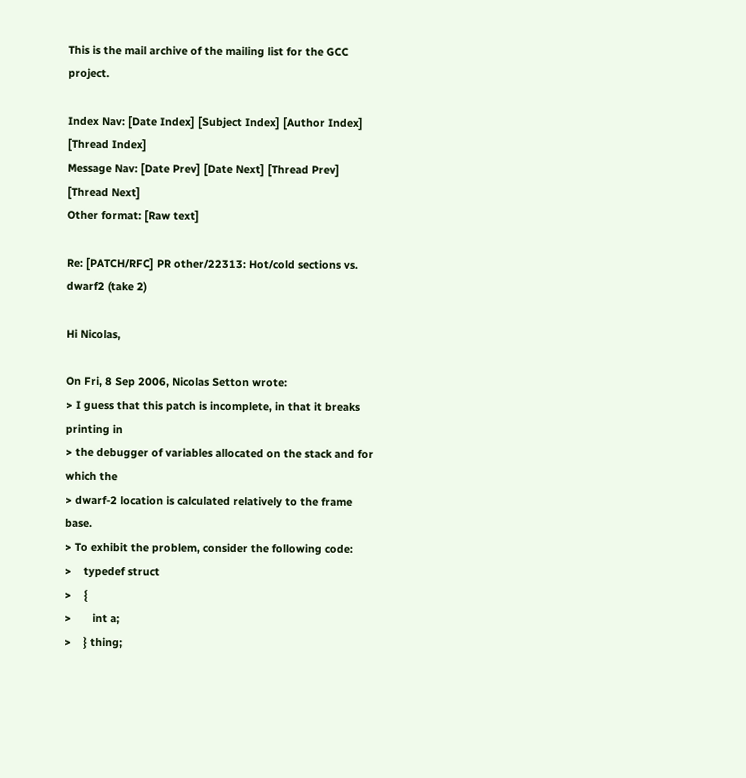This is the mail archive of the mailing list for the GCC project.

Index Nav: [Date Index] [Subject Index] [Author Index] [Thread Index]
Message Nav: [Date Prev] [Date Next] [Thread Prev] [Thread Next]
Other format: [Raw text]

Re: [PATCH/RFC] PR other/22313: Hot/cold sections vs. dwarf2 (take 2)

Hi Nicolas,

On Fri, 8 Sep 2006, Nicolas Setton wrote:
> I guess that this patch is incomplete, in that it breaks printing in
> the debugger of variables allocated on the stack and for which the
> dwarf-2 location is calculated relatively to the frame base.
> To exhibit the problem, consider the following code:
>    typedef struct
>    {
>       int a;
>    } thing;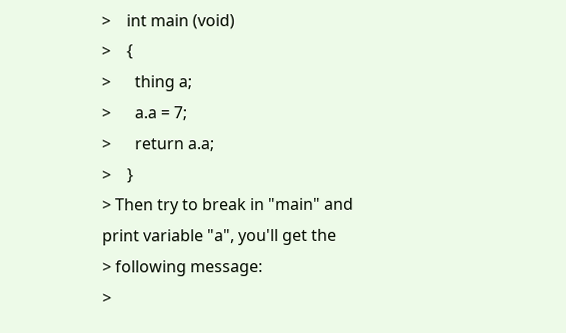>    int main (void)
>    {
>      thing a;
>      a.a = 7;
>      return a.a;
>    }
> Then try to break in "main" and print variable "a", you'll get the
> following message:
>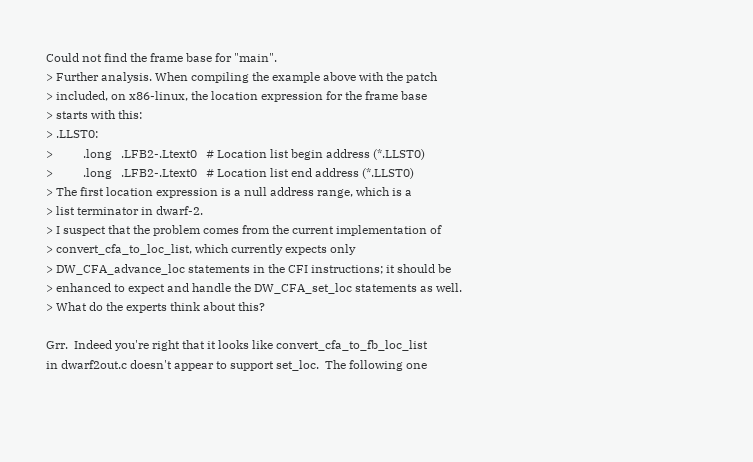Could not find the frame base for "main".
> Further analysis. When compiling the example above with the patch
> included, on x86-linux, the location expression for the frame base
> starts with this:
> .LLST0:
>          .long   .LFB2-.Ltext0   # Location list begin address (*.LLST0)
>          .long   .LFB2-.Ltext0   # Location list end address (*.LLST0)
> The first location expression is a null address range, which is a
> list terminator in dwarf-2.
> I suspect that the problem comes from the current implementation of
> convert_cfa_to_loc_list, which currently expects only
> DW_CFA_advance_loc statements in the CFI instructions; it should be
> enhanced to expect and handle the DW_CFA_set_loc statements as well.
> What do the experts think about this?

Grr.  Indeed you're right that it looks like convert_cfa_to_fb_loc_list
in dwarf2out.c doesn't appear to support set_loc.  The following one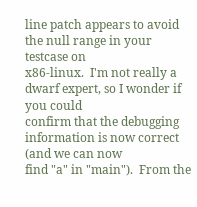line patch appears to avoid the null range in your testcase on
x86-linux.  I'm not really a dwarf expert, so I wonder if you could
confirm that the debugging information is now correct (and we can now
find "a" in "main").  From the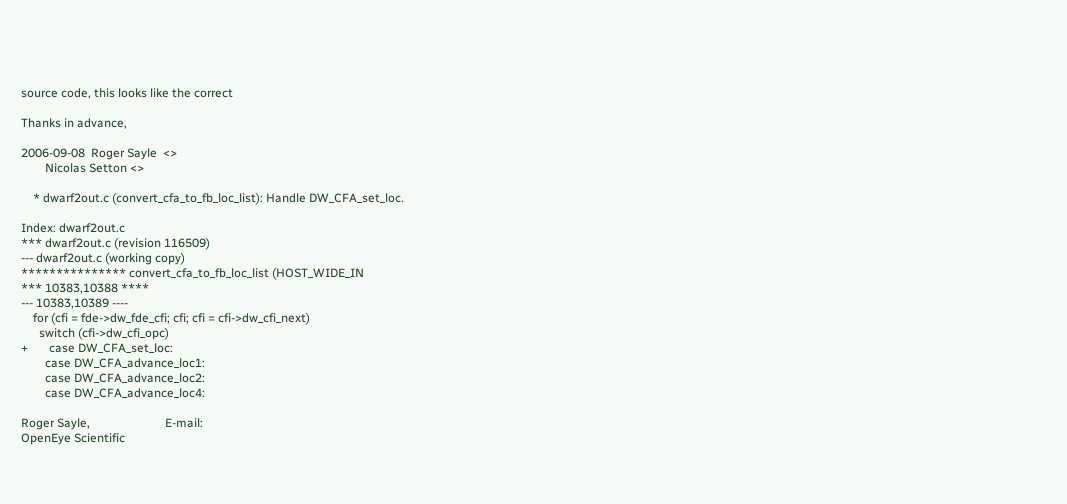source code, this looks like the correct

Thanks in advance,

2006-09-08  Roger Sayle  <>
        Nicolas Setton <>

    * dwarf2out.c (convert_cfa_to_fb_loc_list): Handle DW_CFA_set_loc.

Index: dwarf2out.c
*** dwarf2out.c (revision 116509)
--- dwarf2out.c (working copy)
*************** convert_cfa_to_fb_loc_list (HOST_WIDE_IN
*** 10383,10388 ****
--- 10383,10389 ----
    for (cfi = fde->dw_fde_cfi; cfi; cfi = cfi->dw_cfi_next)
      switch (cfi->dw_cfi_opc)
+       case DW_CFA_set_loc:
        case DW_CFA_advance_loc1:
        case DW_CFA_advance_loc2:
        case DW_CFA_advance_loc4:

Roger Sayle,                         E-mail:
OpenEye Scientific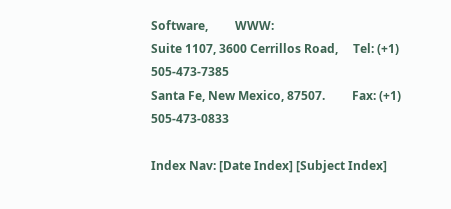Software,         WWW:
Suite 1107, 3600 Cerrillos Road,     Tel: (+1) 505-473-7385
Santa Fe, New Mexico, 87507.         Fax: (+1) 505-473-0833

Index Nav: [Date Index] [Subject Index]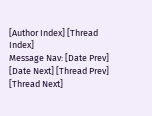[Author Index] [Thread Index]
Message Nav: [Date Prev] [Date Next] [Thread Prev] [Thread Next]